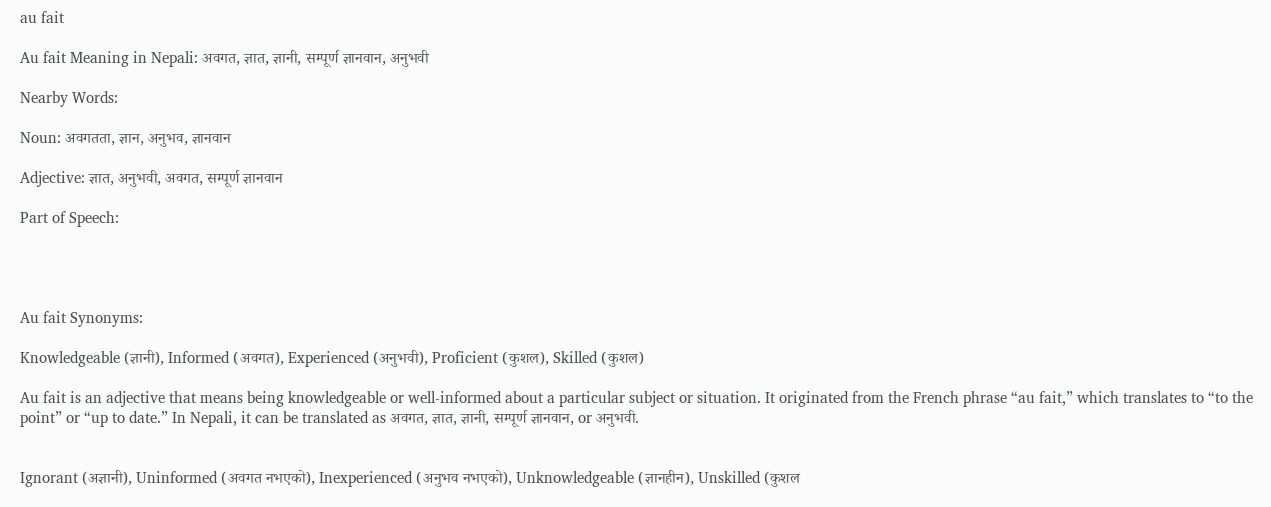au fait

Au fait Meaning in Nepali: अवगत, ज्ञात, ज्ञानी, सम्पूर्ण ज्ञानवान, अनुभवी

Nearby Words:

Noun: अवगतता, ज्ञान, अनुभव, ज्ञानवान

Adjective: ज्ञात, अनुभवी, अवगत, सम्पूर्ण ज्ञानवान

Part of Speech:




Au fait Synonyms:

Knowledgeable (ज्ञानी), Informed (अवगत), Experienced (अनुभवी), Proficient (कुशल), Skilled (कुशल)

Au fait is an adjective that means being knowledgeable or well-informed about a particular subject or situation. It originated from the French phrase “au fait,” which translates to “to the point” or “up to date.” In Nepali, it can be translated as अवगत, ज्ञात, ज्ञानी, सम्पूर्ण ज्ञानवान, or अनुभवी.


Ignorant (अज्ञानी), Uninformed (अवगत नभएको), Inexperienced (अनुभव नभएको), Unknowledgeable (ज्ञानहीन), Unskilled (कुशल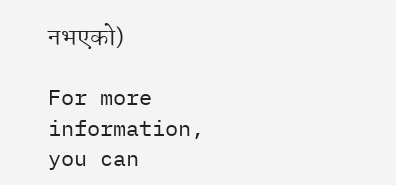नभएको)

For more information, you can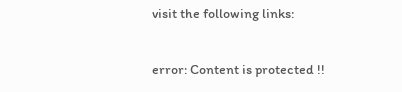visit the following links:

error: Content is protected !!